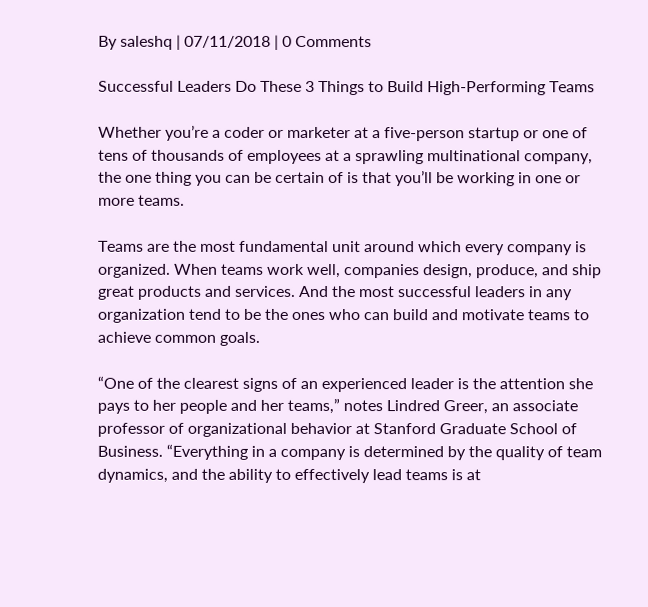By saleshq | 07/11/2018 | 0 Comments

Successful Leaders Do These 3 Things to Build High-Performing Teams

Whether you’re a coder or marketer at a five-person startup or one of tens of thousands of employees at a sprawling multinational company, the one thing you can be certain of is that you’ll be working in one or more teams.

Teams are the most fundamental unit around which every company is organized. When teams work well, companies design, produce, and ship great products and services. And the most successful leaders in any organization tend to be the ones who can build and motivate teams to achieve common goals.

“One of the clearest signs of an experienced leader is the attention she pays to her people and her teams,” notes Lindred Greer, an associate professor of organizational behavior at Stanford Graduate School of Business. “Everything in a company is determined by the quality of team dynamics, and the ability to effectively lead teams is at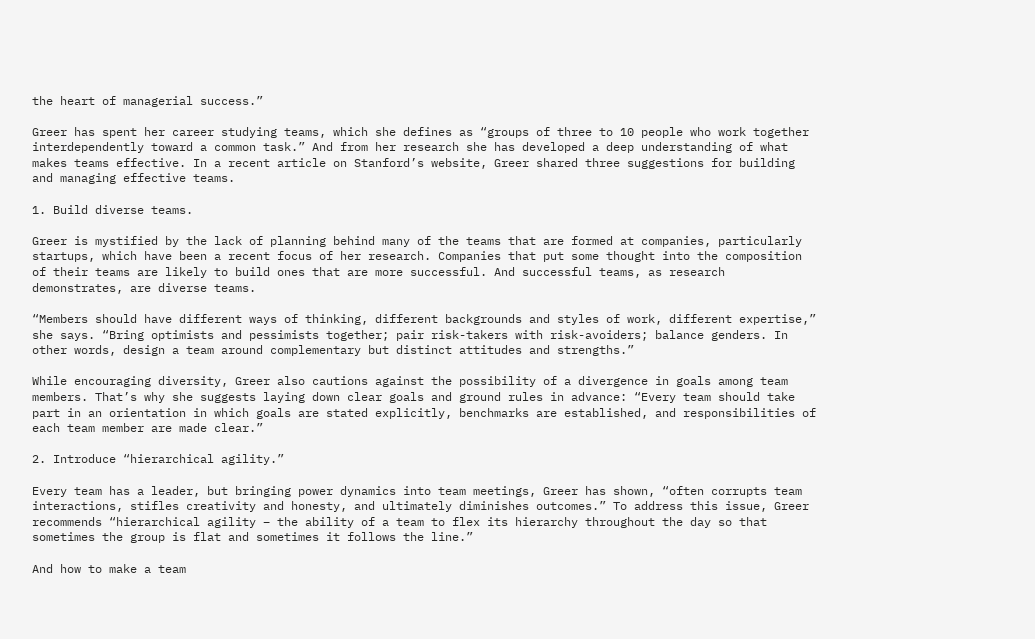the heart of managerial success.”

Greer has spent her career studying teams, which she defines as “groups of three to 10 people who work together interdependently toward a common task.” And from her research she has developed a deep understanding of what makes teams effective. In a recent article on Stanford’s website, Greer shared three suggestions for building and managing effective teams.

1. Build diverse teams.

Greer is mystified by the lack of planning behind many of the teams that are formed at companies, particularly startups, which have been a recent focus of her research. Companies that put some thought into the composition of their teams are likely to build ones that are more successful. And successful teams, as research demonstrates, are diverse teams.

“Members should have different ways of thinking, different backgrounds and styles of work, different expertise,” she says. “Bring optimists and pessimists together; pair risk-takers with risk-avoiders; balance genders. In other words, design a team around complementary but distinct attitudes and strengths.”

While encouraging diversity, Greer also cautions against the possibility of a divergence in goals among team members. That’s why she suggests laying down clear goals and ground rules in advance: “Every team should take part in an orientation in which goals are stated explicitly, benchmarks are established, and responsibilities of each team member are made clear.”

2. Introduce “hierarchical agility.”

Every team has a leader, but bringing power dynamics into team meetings, Greer has shown, “often corrupts team interactions, stifles creativity and honesty, and ultimately diminishes outcomes.” To address this issue, Greer recommends “hierarchical agility – the ability of a team to flex its hierarchy throughout the day so that sometimes the group is flat and sometimes it follows the line.”

And how to make a team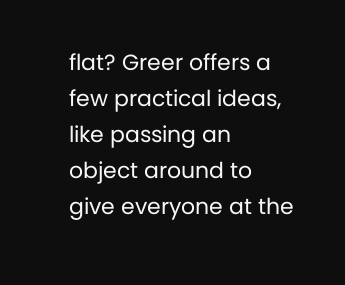flat? Greer offers a few practical ideas, like passing an object around to give everyone at the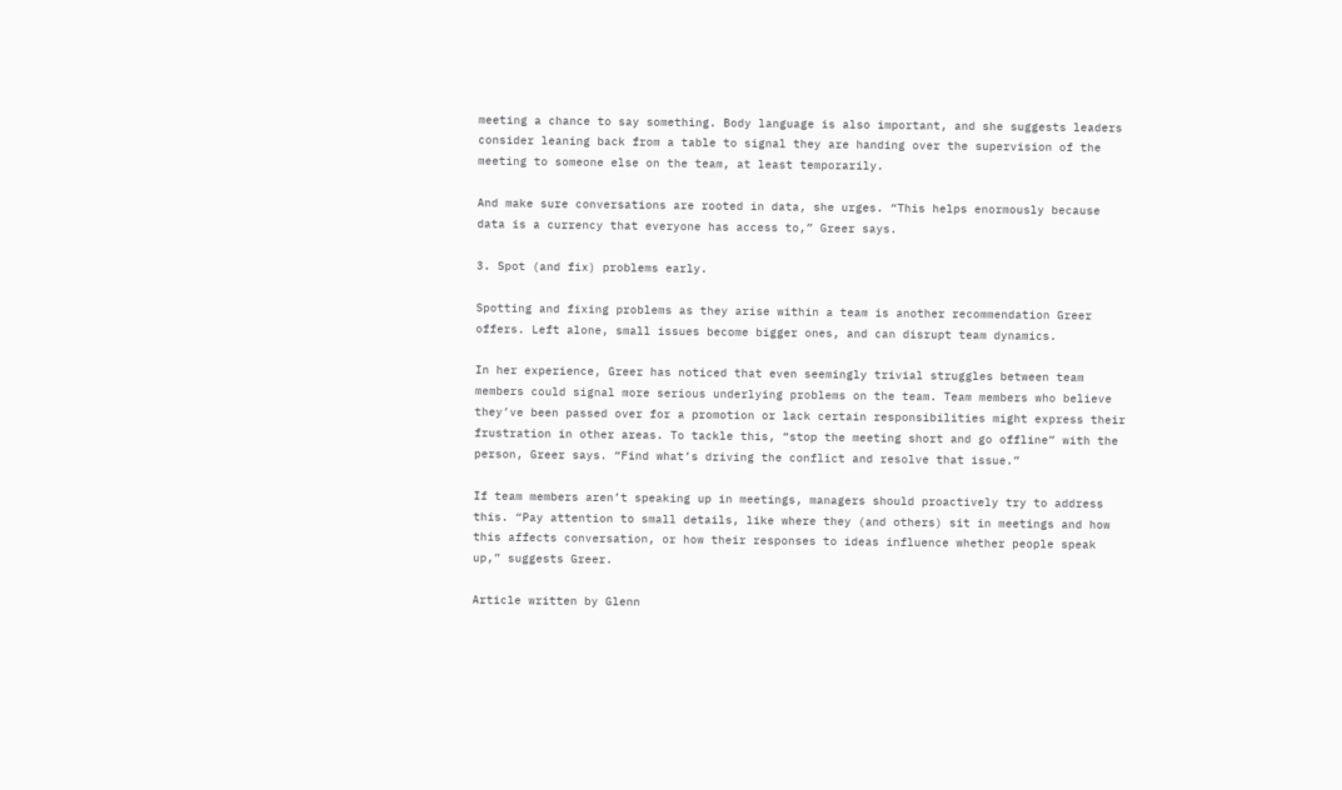meeting a chance to say something. Body language is also important, and she suggests leaders consider leaning back from a table to signal they are handing over the supervision of the meeting to someone else on the team, at least temporarily.

And make sure conversations are rooted in data, she urges. “This helps enormously because data is a currency that everyone has access to,” Greer says.

3. Spot (and fix) problems early.

Spotting and fixing problems as they arise within a team is another recommendation Greer offers. Left alone, small issues become bigger ones, and can disrupt team dynamics.

In her experience, Greer has noticed that even seemingly trivial struggles between team members could signal more serious underlying problems on the team. Team members who believe they’ve been passed over for a promotion or lack certain responsibilities might express their frustration in other areas. To tackle this, “stop the meeting short and go offline” with the person, Greer says. “Find what’s driving the conflict and resolve that issue.”

If team members aren’t speaking up in meetings, managers should proactively try to address this. “Pay attention to small details, like where they (and others) sit in meetings and how this affects conversation, or how their responses to ideas influence whether people speak up,” suggests Greer.

Article written by Glenn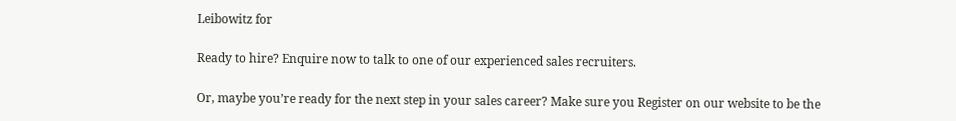Leibowitz for

Ready to hire? Enquire now to talk to one of our experienced sales recruiters.

Or, maybe you’re ready for the next step in your sales career? Make sure you Register on our website to be the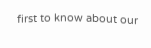first to know about our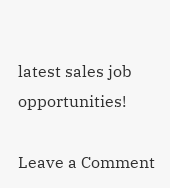latest sales job opportunities!

Leave a Comment